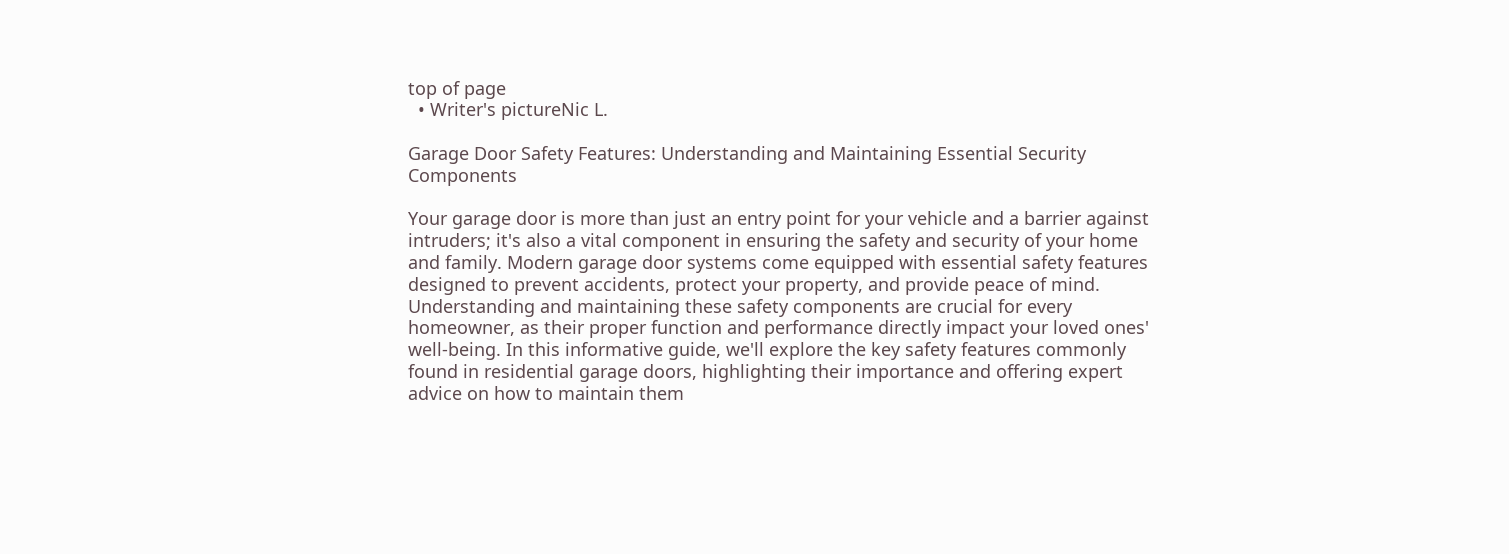top of page
  • Writer's pictureNic L.

Garage Door Safety Features: Understanding and Maintaining Essential Security Components

Your garage door is more than just an entry point for your vehicle and a barrier against intruders; it's also a vital component in ensuring the safety and security of your home and family. Modern garage door systems come equipped with essential safety features designed to prevent accidents, protect your property, and provide peace of mind. Understanding and maintaining these safety components are crucial for every homeowner, as their proper function and performance directly impact your loved ones' well-being. In this informative guide, we'll explore the key safety features commonly found in residential garage doors, highlighting their importance and offering expert advice on how to maintain them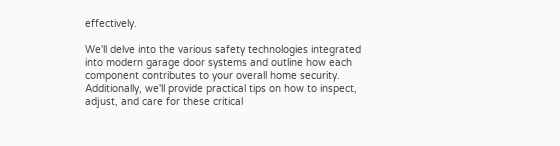effectively.

We'll delve into the various safety technologies integrated into modern garage door systems and outline how each component contributes to your overall home security. Additionally, we'll provide practical tips on how to inspect, adjust, and care for these critical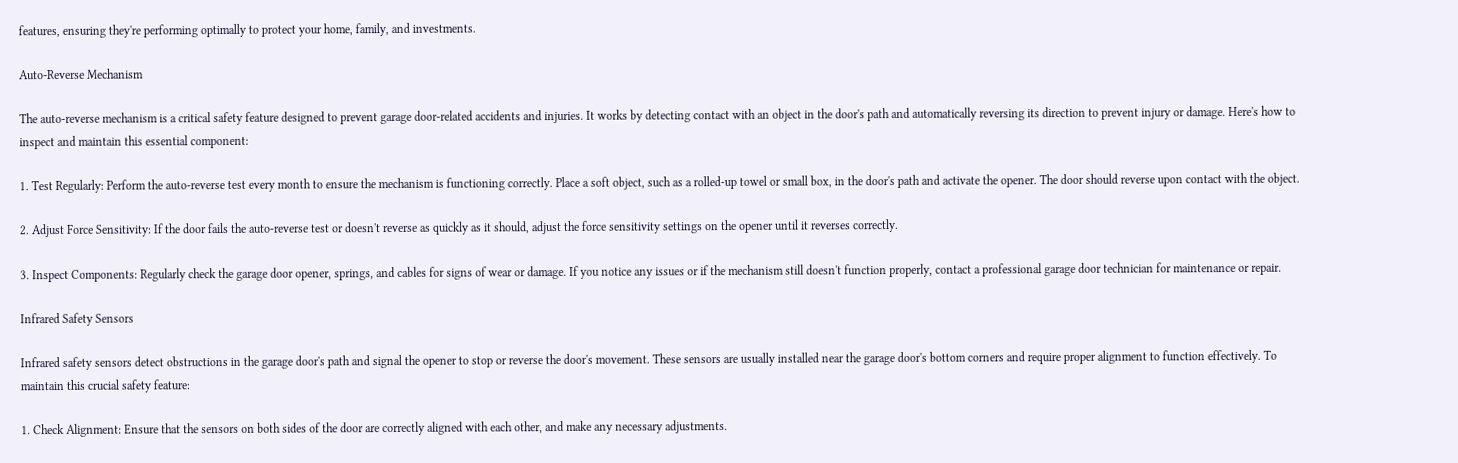features, ensuring they're performing optimally to protect your home, family, and investments.

Auto-Reverse Mechanism

The auto-reverse mechanism is a critical safety feature designed to prevent garage door-related accidents and injuries. It works by detecting contact with an object in the door's path and automatically reversing its direction to prevent injury or damage. Here's how to inspect and maintain this essential component:

1. Test Regularly: Perform the auto-reverse test every month to ensure the mechanism is functioning correctly. Place a soft object, such as a rolled-up towel or small box, in the door's path and activate the opener. The door should reverse upon contact with the object.

2. Adjust Force Sensitivity: If the door fails the auto-reverse test or doesn't reverse as quickly as it should, adjust the force sensitivity settings on the opener until it reverses correctly.

3. Inspect Components: Regularly check the garage door opener, springs, and cables for signs of wear or damage. If you notice any issues or if the mechanism still doesn't function properly, contact a professional garage door technician for maintenance or repair.

Infrared Safety Sensors

Infrared safety sensors detect obstructions in the garage door's path and signal the opener to stop or reverse the door's movement. These sensors are usually installed near the garage door's bottom corners and require proper alignment to function effectively. To maintain this crucial safety feature:

1. Check Alignment: Ensure that the sensors on both sides of the door are correctly aligned with each other, and make any necessary adjustments.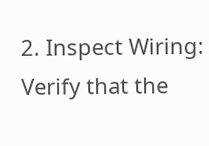2. Inspect Wiring: Verify that the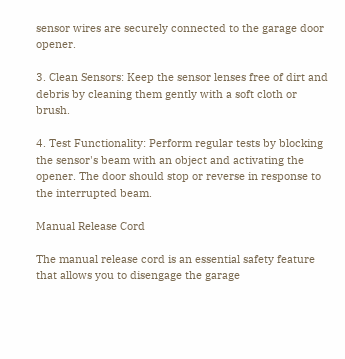sensor wires are securely connected to the garage door opener.

3. Clean Sensors: Keep the sensor lenses free of dirt and debris by cleaning them gently with a soft cloth or brush.

4. Test Functionality: Perform regular tests by blocking the sensor's beam with an object and activating the opener. The door should stop or reverse in response to the interrupted beam.

Manual Release Cord

The manual release cord is an essential safety feature that allows you to disengage the garage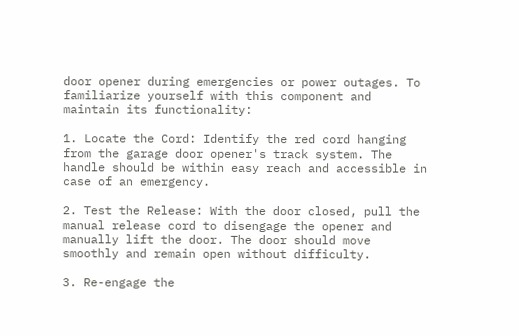door opener during emergencies or power outages. To familiarize yourself with this component and maintain its functionality:

1. Locate the Cord: Identify the red cord hanging from the garage door opener's track system. The handle should be within easy reach and accessible in case of an emergency.

2. Test the Release: With the door closed, pull the manual release cord to disengage the opener and manually lift the door. The door should move smoothly and remain open without difficulty.

3. Re-engage the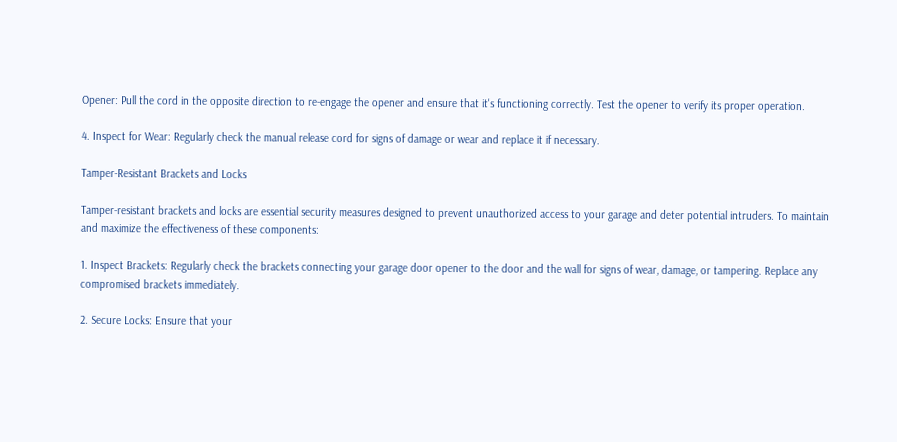Opener: Pull the cord in the opposite direction to re-engage the opener and ensure that it's functioning correctly. Test the opener to verify its proper operation.

4. Inspect for Wear: Regularly check the manual release cord for signs of damage or wear and replace it if necessary.

Tamper-Resistant Brackets and Locks

Tamper-resistant brackets and locks are essential security measures designed to prevent unauthorized access to your garage and deter potential intruders. To maintain and maximize the effectiveness of these components:

1. Inspect Brackets: Regularly check the brackets connecting your garage door opener to the door and the wall for signs of wear, damage, or tampering. Replace any compromised brackets immediately.

2. Secure Locks: Ensure that your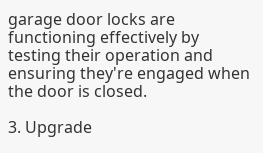garage door locks are functioning effectively by testing their operation and ensuring they're engaged when the door is closed.

3. Upgrade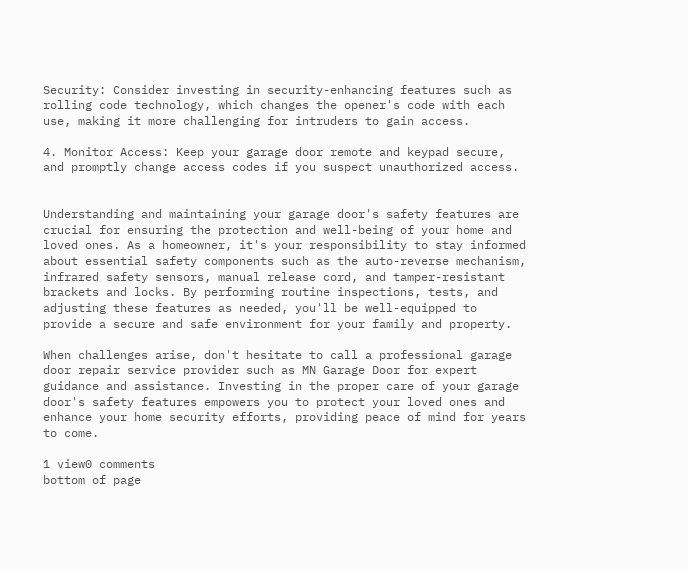Security: Consider investing in security-enhancing features such as rolling code technology, which changes the opener's code with each use, making it more challenging for intruders to gain access.

4. Monitor Access: Keep your garage door remote and keypad secure, and promptly change access codes if you suspect unauthorized access.


Understanding and maintaining your garage door's safety features are crucial for ensuring the protection and well-being of your home and loved ones. As a homeowner, it's your responsibility to stay informed about essential safety components such as the auto-reverse mechanism, infrared safety sensors, manual release cord, and tamper-resistant brackets and locks. By performing routine inspections, tests, and adjusting these features as needed, you'll be well-equipped to provide a secure and safe environment for your family and property.

When challenges arise, don't hesitate to call a professional garage door repair service provider such as MN Garage Door for expert guidance and assistance. Investing in the proper care of your garage door's safety features empowers you to protect your loved ones and enhance your home security efforts, providing peace of mind for years to come.

1 view0 comments
bottom of page